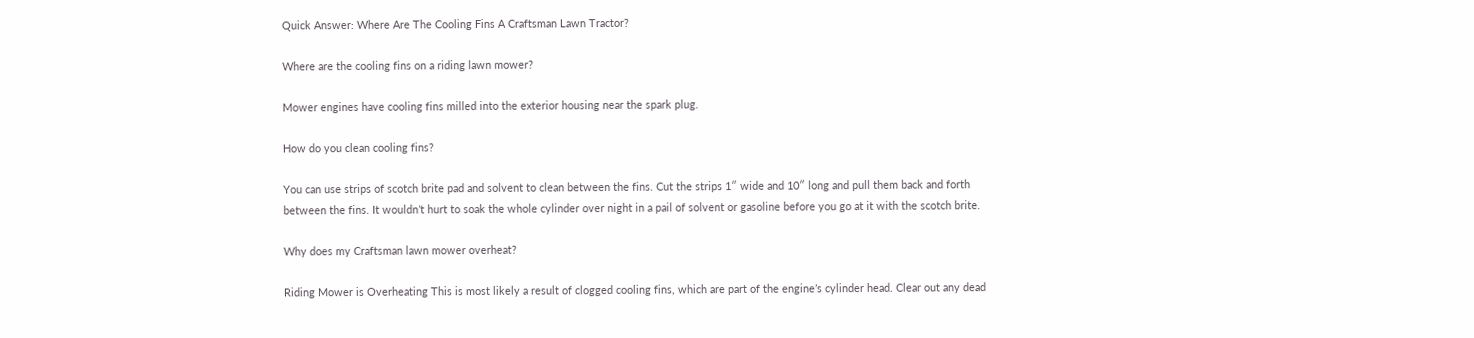Quick Answer: Where Are The Cooling Fins A Craftsman Lawn Tractor?

Where are the cooling fins on a riding lawn mower?

Mower engines have cooling fins milled into the exterior housing near the spark plug.

How do you clean cooling fins?

You can use strips of scotch brite pad and solvent to clean between the fins. Cut the strips 1″ wide and 10″ long and pull them back and forth between the fins. It wouldn’t hurt to soak the whole cylinder over night in a pail of solvent or gasoline before you go at it with the scotch brite.

Why does my Craftsman lawn mower overheat?

Riding Mower is Overheating This is most likely a result of clogged cooling fins, which are part of the engine’s cylinder head. Clear out any dead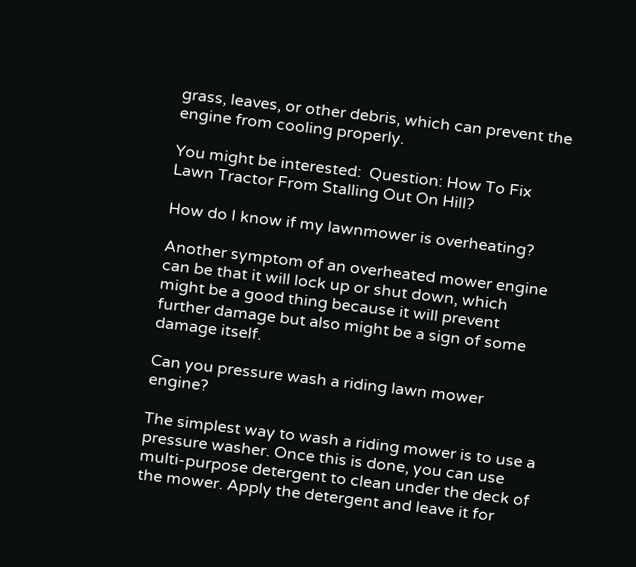grass, leaves, or other debris, which can prevent the engine from cooling properly.

You might be interested:  Question: How To Fix Lawn Tractor From Stalling Out On Hill?

How do I know if my lawnmower is overheating?

Another symptom of an overheated mower engine can be that it will lock up or shut down, which might be a good thing because it will prevent further damage but also might be a sign of some damage itself.

Can you pressure wash a riding lawn mower engine?

The simplest way to wash a riding mower is to use a pressure washer. Once this is done, you can use multi-purpose detergent to clean under the deck of the mower. Apply the detergent and leave it for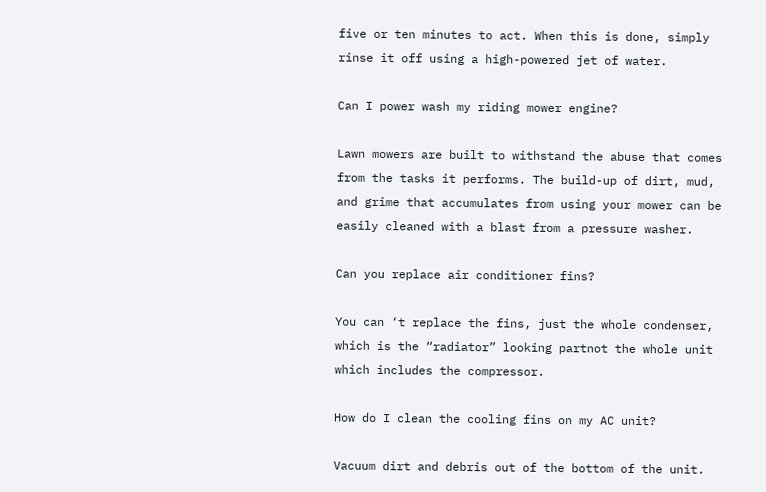five or ten minutes to act. When this is done, simply rinse it off using a high-powered jet of water.

Can I power wash my riding mower engine?

Lawn mowers are built to withstand the abuse that comes from the tasks it performs. The build-up of dirt, mud, and grime that accumulates from using your mower can be easily cleaned with a blast from a pressure washer.

Can you replace air conditioner fins?

You can ‘t replace the fins, just the whole condenser, which is the “radiator” looking partnot the whole unit which includes the compressor.

How do I clean the cooling fins on my AC unit?

Vacuum dirt and debris out of the bottom of the unit.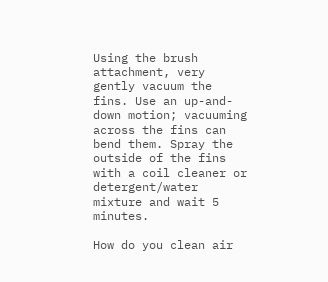Using the brush attachment, very gently vacuum the fins. Use an up-and-down motion; vacuuming across the fins can bend them. Spray the outside of the fins with a coil cleaner or detergent/water mixture and wait 5 minutes.

How do you clean air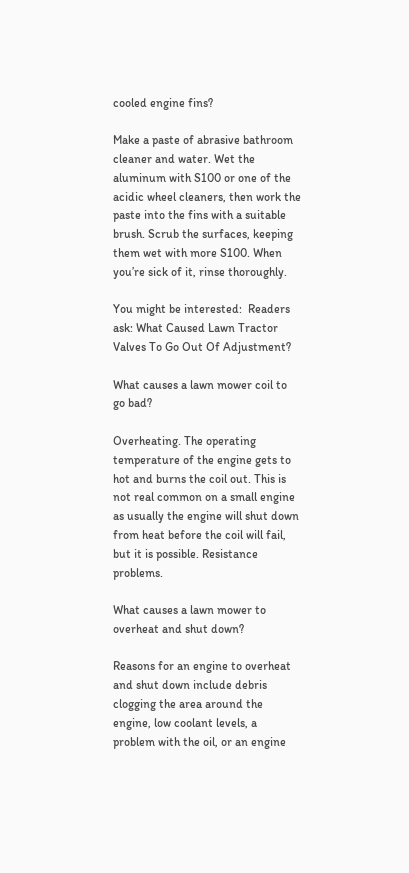cooled engine fins?

Make a paste of abrasive bathroom cleaner and water. Wet the aluminum with S100 or one of the acidic wheel cleaners, then work the paste into the fins with a suitable brush. Scrub the surfaces, keeping them wet with more S100. When you’re sick of it, rinse thoroughly.

You might be interested:  Readers ask: What Caused Lawn Tractor Valves To Go Out Of Adjustment?

What causes a lawn mower coil to go bad?

Overheating. The operating temperature of the engine gets to hot and burns the coil out. This is not real common on a small engine as usually the engine will shut down from heat before the coil will fail, but it is possible. Resistance problems.

What causes a lawn mower to overheat and shut down?

Reasons for an engine to overheat and shut down include debris clogging the area around the engine, low coolant levels, a problem with the oil, or an engine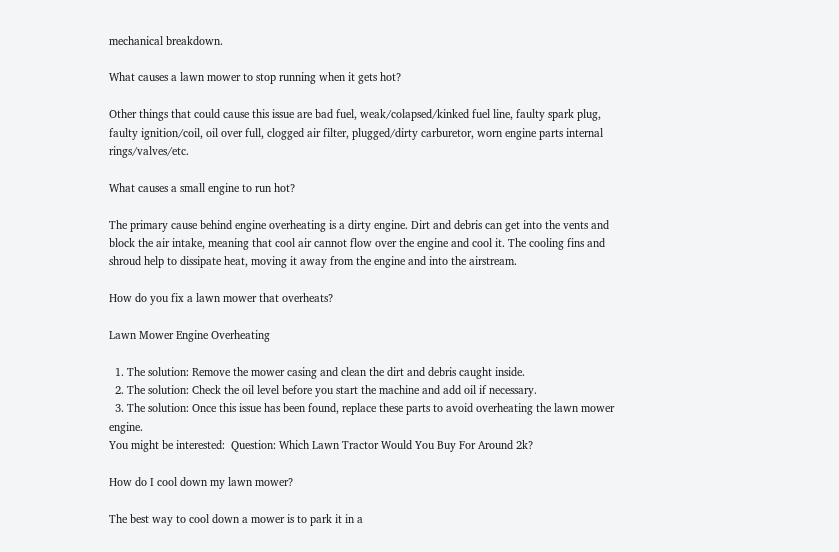mechanical breakdown.

What causes a lawn mower to stop running when it gets hot?

Other things that could cause this issue are bad fuel, weak/colapsed/kinked fuel line, faulty spark plug, faulty ignition/coil, oil over full, clogged air filter, plugged/dirty carburetor, worn engine parts internal rings/valves/etc.

What causes a small engine to run hot?

The primary cause behind engine overheating is a dirty engine. Dirt and debris can get into the vents and block the air intake, meaning that cool air cannot flow over the engine and cool it. The cooling fins and shroud help to dissipate heat, moving it away from the engine and into the airstream.

How do you fix a lawn mower that overheats?

Lawn Mower Engine Overheating

  1. The solution: Remove the mower casing and clean the dirt and debris caught inside.
  2. The solution: Check the oil level before you start the machine and add oil if necessary.
  3. The solution: Once this issue has been found, replace these parts to avoid overheating the lawn mower engine.
You might be interested:  Question: Which Lawn Tractor Would You Buy For Around 2k?

How do I cool down my lawn mower?

The best way to cool down a mower is to park it in a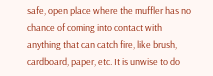safe, open place where the muffler has no chance of coming into contact with anything that can catch fire, like brush, cardboard, paper, etc. It is unwise to do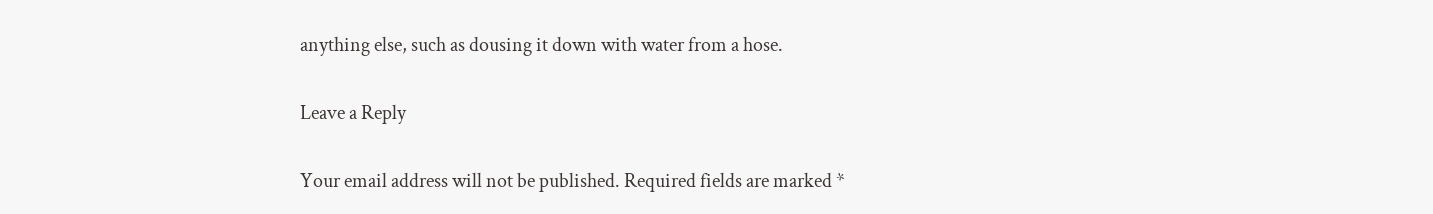anything else, such as dousing it down with water from a hose.

Leave a Reply

Your email address will not be published. Required fields are marked *